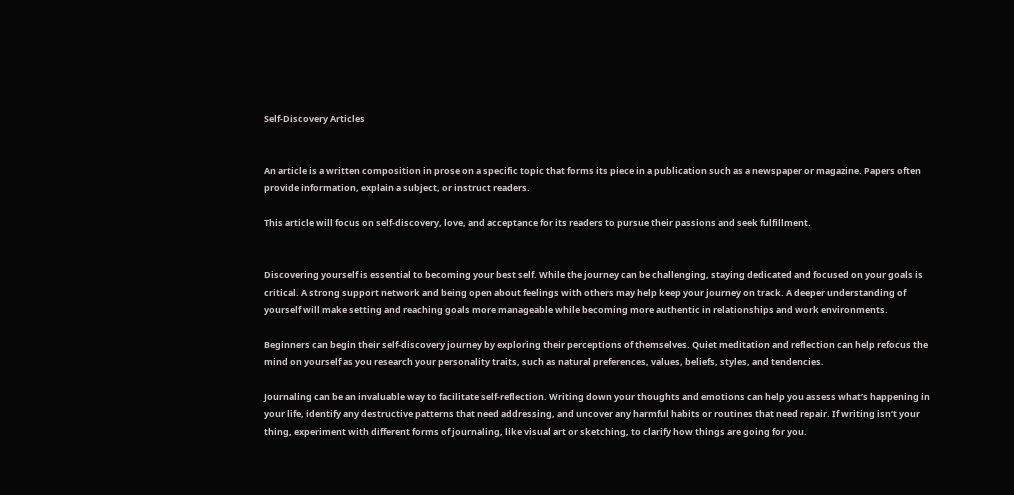Self-Discovery Articles


An article is a written composition in prose on a specific topic that forms its piece in a publication such as a newspaper or magazine. Papers often provide information, explain a subject, or instruct readers.

This article will focus on self-discovery, love, and acceptance for its readers to pursue their passions and seek fulfillment.


Discovering yourself is essential to becoming your best self. While the journey can be challenging, staying dedicated and focused on your goals is critical. A strong support network and being open about feelings with others may help keep your journey on track. A deeper understanding of yourself will make setting and reaching goals more manageable while becoming more authentic in relationships and work environments.

Beginners can begin their self-discovery journey by exploring their perceptions of themselves. Quiet meditation and reflection can help refocus the mind on yourself as you research your personality traits, such as natural preferences, values, beliefs, styles, and tendencies.

Journaling can be an invaluable way to facilitate self-reflection. Writing down your thoughts and emotions can help you assess what’s happening in your life, identify any destructive patterns that need addressing, and uncover any harmful habits or routines that need repair. If writing isn’t your thing, experiment with different forms of journaling, like visual art or sketching, to clarify how things are going for you.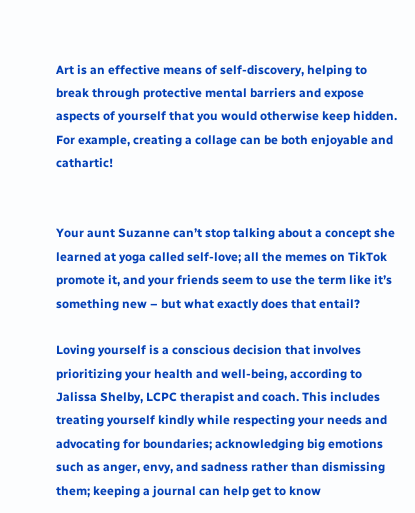Art is an effective means of self-discovery, helping to break through protective mental barriers and expose aspects of yourself that you would otherwise keep hidden. For example, creating a collage can be both enjoyable and cathartic!


Your aunt Suzanne can’t stop talking about a concept she learned at yoga called self-love; all the memes on TikTok promote it, and your friends seem to use the term like it’s something new – but what exactly does that entail?

Loving yourself is a conscious decision that involves prioritizing your health and well-being, according to Jalissa Shelby, LCPC therapist and coach. This includes treating yourself kindly while respecting your needs and advocating for boundaries; acknowledging big emotions such as anger, envy, and sadness rather than dismissing them; keeping a journal can help get to know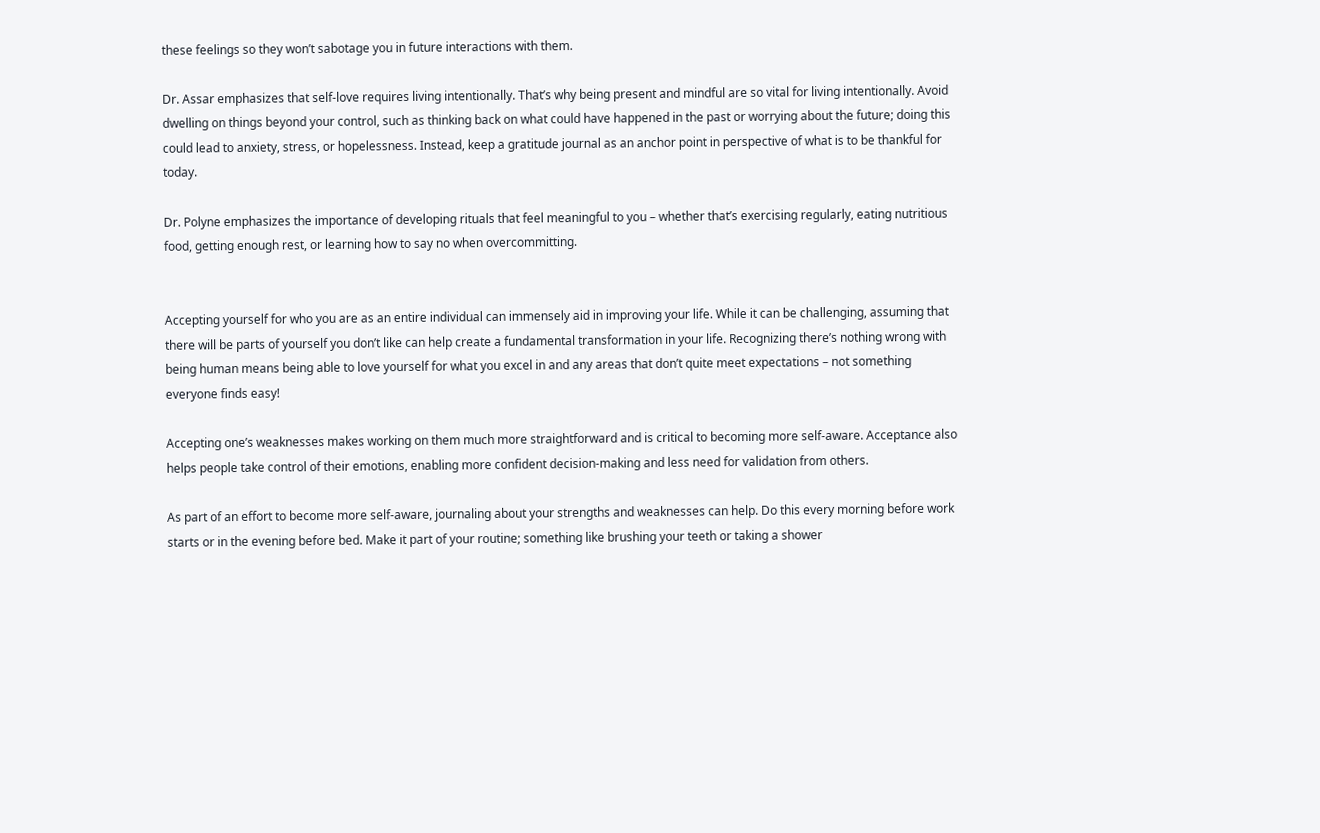these feelings so they won’t sabotage you in future interactions with them.

Dr. Assar emphasizes that self-love requires living intentionally. That’s why being present and mindful are so vital for living intentionally. Avoid dwelling on things beyond your control, such as thinking back on what could have happened in the past or worrying about the future; doing this could lead to anxiety, stress, or hopelessness. Instead, keep a gratitude journal as an anchor point in perspective of what is to be thankful for today.

Dr. Polyne emphasizes the importance of developing rituals that feel meaningful to you – whether that’s exercising regularly, eating nutritious food, getting enough rest, or learning how to say no when overcommitting.


Accepting yourself for who you are as an entire individual can immensely aid in improving your life. While it can be challenging, assuming that there will be parts of yourself you don’t like can help create a fundamental transformation in your life. Recognizing there’s nothing wrong with being human means being able to love yourself for what you excel in and any areas that don’t quite meet expectations – not something everyone finds easy!

Accepting one’s weaknesses makes working on them much more straightforward and is critical to becoming more self-aware. Acceptance also helps people take control of their emotions, enabling more confident decision-making and less need for validation from others.

As part of an effort to become more self-aware, journaling about your strengths and weaknesses can help. Do this every morning before work starts or in the evening before bed. Make it part of your routine; something like brushing your teeth or taking a shower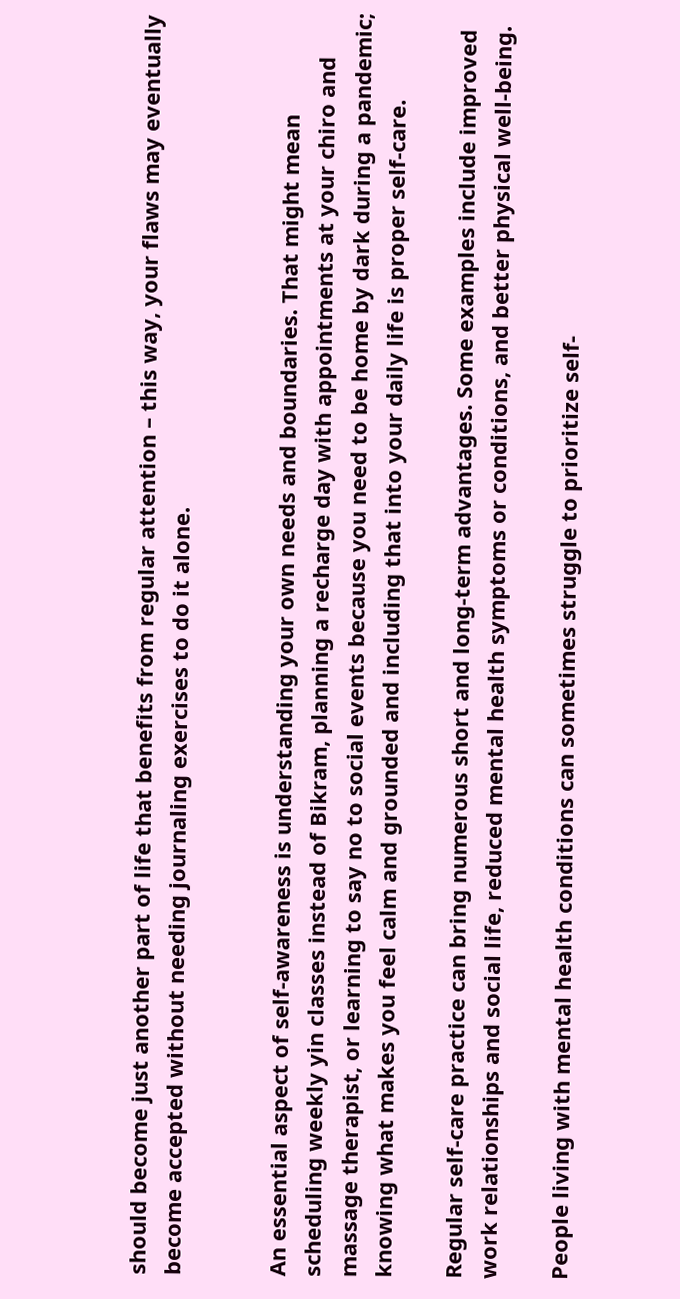should become just another part of life that benefits from regular attention – this way, your flaws may eventually become accepted without needing journaling exercises to do it alone.


An essential aspect of self-awareness is understanding your own needs and boundaries. That might mean scheduling weekly yin classes instead of Bikram, planning a recharge day with appointments at your chiro and massage therapist, or learning to say no to social events because you need to be home by dark during a pandemic; knowing what makes you feel calm and grounded and including that into your daily life is proper self-care.

Regular self-care practice can bring numerous short and long-term advantages. Some examples include improved work relationships and social life, reduced mental health symptoms or conditions, and better physical well-being.

People living with mental health conditions can sometimes struggle to prioritize self-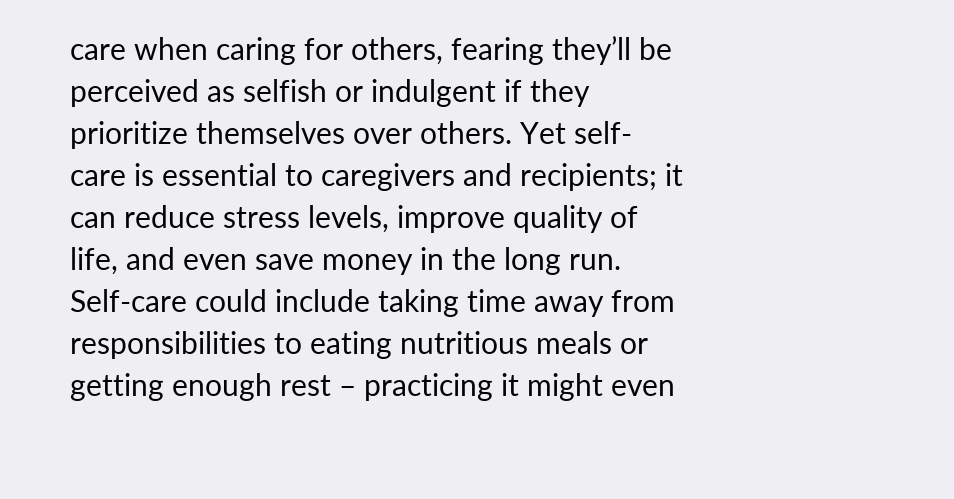care when caring for others, fearing they’ll be perceived as selfish or indulgent if they prioritize themselves over others. Yet self-care is essential to caregivers and recipients; it can reduce stress levels, improve quality of life, and even save money in the long run. Self-care could include taking time away from responsibilities to eating nutritious meals or getting enough rest – practicing it might even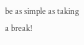be as simple as taking a break!